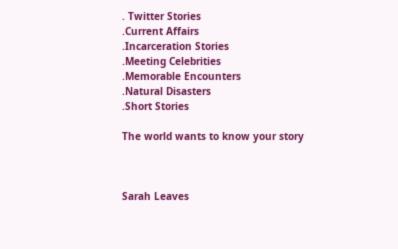. Twitter Stories
.Current Affairs
.Incarceration Stories
.Meeting Celebrities
.Memorable Encounters
.Natural Disasters
.Short Stories

The world wants to know your story



Sarah Leaves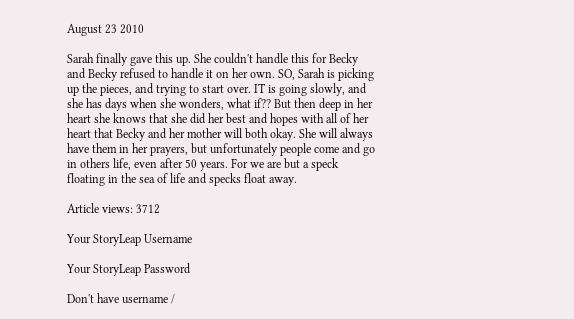August 23 2010

Sarah finally gave this up. She couldn't handle this for Becky and Becky refused to handle it on her own. SO, Sarah is picking up the pieces, and trying to start over. IT is going slowly, and she has days when she wonders, what if?? But then deep in her heart she knows that she did her best and hopes with all of her heart that Becky and her mother will both okay. She will always have them in her prayers, but unfortunately people come and go in others life, even after 50 years. For we are but a speck floating in the sea of life and specks float away.

Article views: 3712

Your StoryLeap Username

Your StoryLeap Password

Don't have username /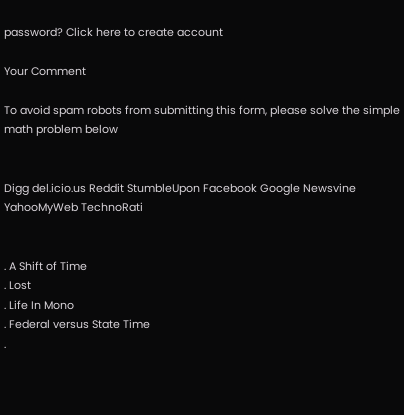password? Click here to create account

Your Comment

To avoid spam robots from submitting this form, please solve the simple math problem below


Digg del.icio.us Reddit StumbleUpon Facebook Google Newsvine YahooMyWeb TechnoRati


. A Shift of Time
. Lost
. Life In Mono
. Federal versus State Time
.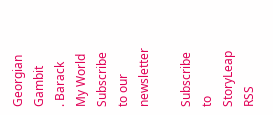Georgian Gambit
. Barack My World
Subscribe to our newsletter

Subscribe to StoryLeap RSS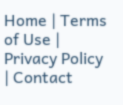Home | Terms of Use | Privacy Policy | Contact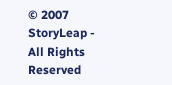© 2007 StoryLeap - All Rights Reserved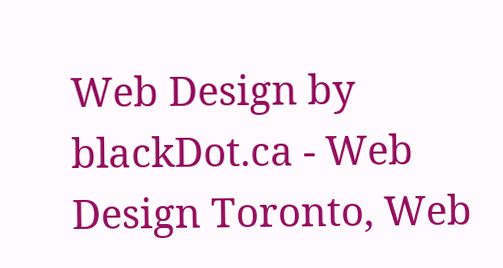Web Design by blackDot.ca - Web Design Toronto, Web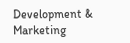Development & Marketing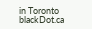in Toronto  blackDot.ca